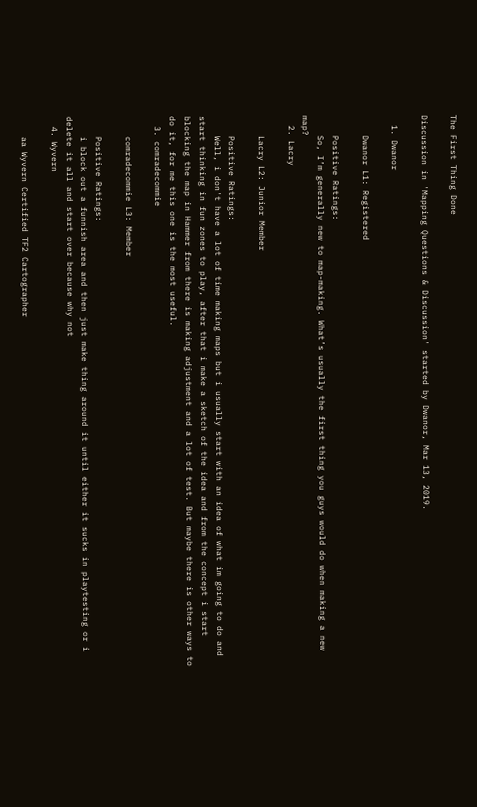The First Thing Done

Discussion in 'Mapping Questions & Discussion' started by Dwanor, Mar 13, 2019.

  1. Dwanor

    Dwanor L1: Registered

    Positive Ratings:
    So, I’m generally new to map-making. What’s usually the first thing you guys would do when making a new map?
  2. Lacry

    Lacry L2: Junior Member

    Positive Ratings:
    Well, i don't have a lot of time making maps but i usually start with an idea of what im going to do and start thinking in fun zones to play, after that i make a sketch of the idea and from the concept i start blocking the map in Hammer from there is making adjustment and a lot of test. But maybe there is other ways to do it, for me this one is the most useful.
  3. comradecommie

    comradecommie L3: Member

    Positive Ratings:
    i block out a funnish area and then just make thing around it until either it sucks in playtesting or i delete it all and start over because why not
  4. Wyvern

    aa Wyvern Certified TF2 Cartographer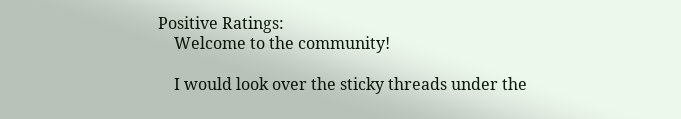Positive Ratings:
    Welcome to the community!

    I would look over the sticky threads under the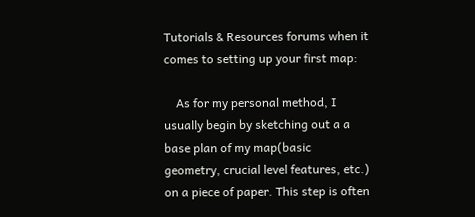Tutorials & Resources forums when it comes to setting up your first map:

    As for my personal method, I usually begin by sketching out a a base plan of my map(basic geometry, crucial level features, etc.) on a piece of paper. This step is often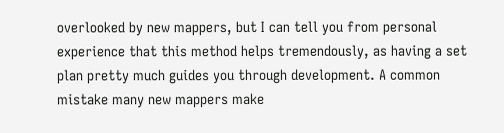overlooked by new mappers, but I can tell you from personal experience that this method helps tremendously, as having a set plan pretty much guides you through development. A common mistake many new mappers make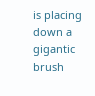is placing down a gigantic brush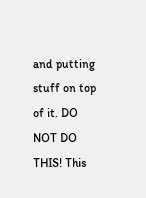and putting stuff on top of it. DO NOT DO THIS! This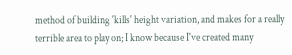method of building 'kills' height variation, and makes for a really terrible area to play on; I know because I've created many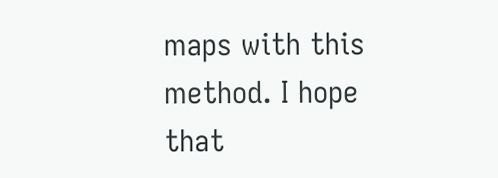maps with this method. I hope that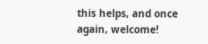this helps, and once again, welcome!